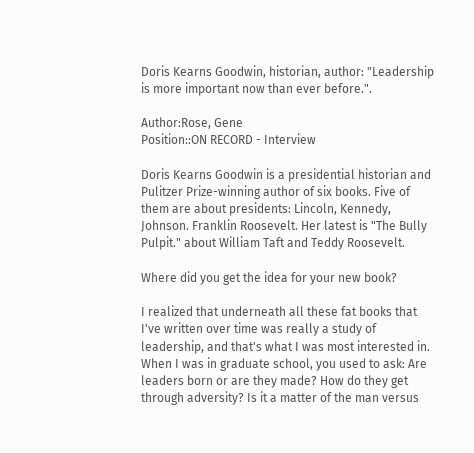Doris Kearns Goodwin, historian, author: "Leadership is more important now than ever before.".

Author:Rose, Gene
Position::ON RECORD - Interview

Doris Kearns Goodwin is a presidential historian and Pulitzer Prize-winning author of six books. Five of them are about presidents: Lincoln, Kennedy, Johnson. Franklin Roosevelt. Her latest is "The Bully Pulpit." about William Taft and Teddy Roosevelt.

Where did you get the idea for your new book?

I realized that underneath all these fat books that I've written over time was really a study of leadership, and that's what I was most interested in. When I was in graduate school, you used to ask: Are leaders born or are they made? How do they get through adversity? Is it a matter of the man versus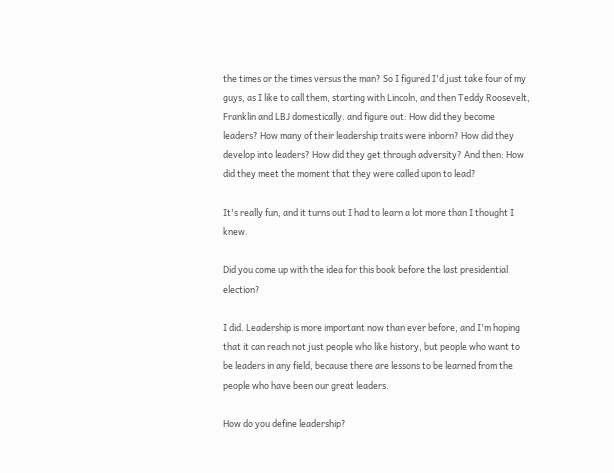the times or the times versus the man? So I figured I'd just take four of my guys, as I like to call them, starting with Lincoln, and then Teddy Roosevelt, Franklin and LBJ domestically. and figure out: How did they become leaders? How many of their leadership traits were inborn? How did they develop into leaders? How did they get through adversity? And then: How did they meet the moment that they were called upon to lead?

It's really fun, and it turns out I had to learn a lot more than I thought I knew.

Did you come up with the idea for this book before the last presidential election?

I did. Leadership is more important now than ever before, and I'm hoping that it can reach not just people who like history, but people who want to be leaders in any field, because there are lessons to be learned from the people who have been our great leaders.

How do you define leadership?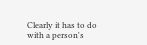Clearly it has to do with a person's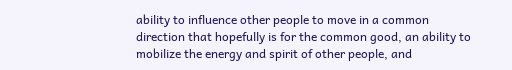ability to influence other people to move in a common direction that hopefully is for the common good, an ability to mobilize the energy and spirit of other people, and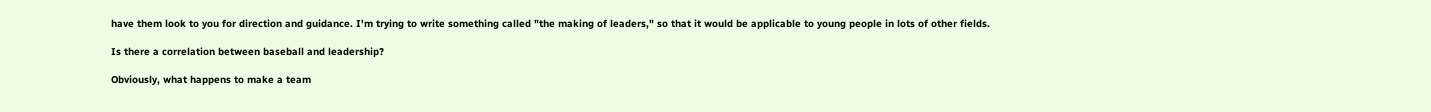have them look to you for direction and guidance. I'm trying to write something called "the making of leaders," so that it would be applicable to young people in lots of other fields.

Is there a correlation between baseball and leadership?

Obviously, what happens to make a team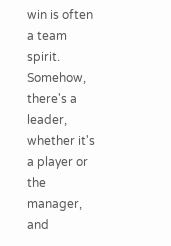win is often a team spirit. Somehow, there's a leader, whether it's a player or the manager, and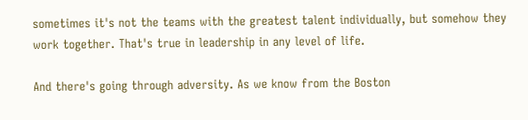sometimes it's not the teams with the greatest talent individually, but somehow they work together. That's true in leadership in any level of life.

And there's going through adversity. As we know from the Boston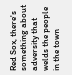Red Sox, there's something about adversity that welds the people in the town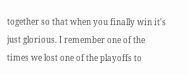together so that when you finally win it's just glorious. I remember one of the times we lost one of the playoffs to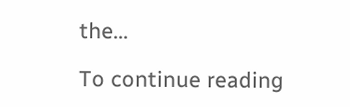the...

To continue reading